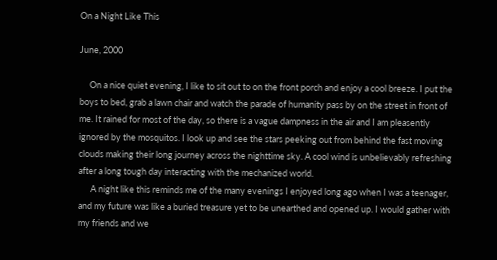On a Night Like This

June, 2000

     On a nice quiet evening, I like to sit out to on the front porch and enjoy a cool breeze. I put the boys to bed, grab a lawn chair and watch the parade of humanity pass by on the street in front of me. It rained for most of the day, so there is a vague dampness in the air and I am pleasently ignored by the mosquitos. I look up and see the stars peeking out from behind the fast moving clouds making their long journey across the nighttime sky. A cool wind is unbelievably refreshing after a long tough day interacting with the mechanized world.
      A night like this reminds me of the many evenings I enjoyed long ago when I was a teenager, and my future was like a buried treasure yet to be unearthed and opened up. I would gather with my friends and we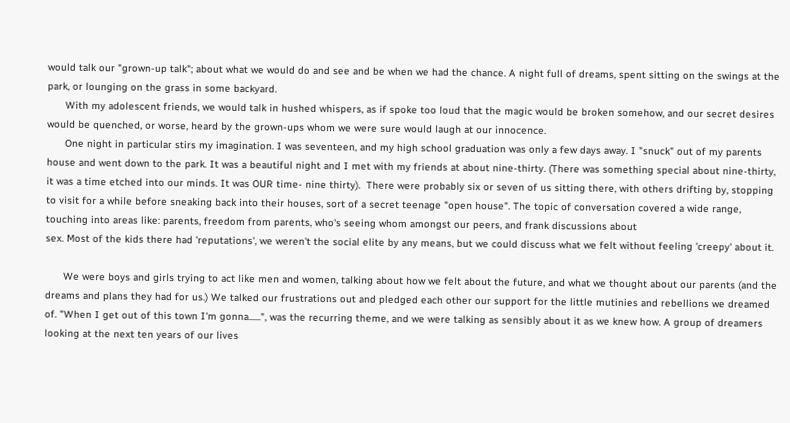would talk our "grown-up talk"; about what we would do and see and be when we had the chance. A night full of dreams, spent sitting on the swings at the park, or lounging on the grass in some backyard.
      With my adolescent friends, we would talk in hushed whispers, as if spoke too loud that the magic would be broken somehow, and our secret desires would be quenched, or worse, heard by the grown-ups whom we were sure would laugh at our innocence.
      One night in particular stirs my imagination. I was seventeen, and my high school graduation was only a few days away. I "snuck" out of my parents house and went down to the park. It was a beautiful night and I met with my friends at about nine-thirty. (There was something special about nine-thirty, it was a time etched into our minds. It was OUR time- nine thirty).  There were probably six or seven of us sitting there, with others drifting by, stopping to visit for a while before sneaking back into their houses, sort of a secret teenage "open house". The topic of conversation covered a wide range, touching into areas like: parents, freedom from parents, who's seeing whom amongst our peers, and frank discussions about
sex. Most of the kids there had 'reputations', we weren't the social elite by any means, but we could discuss what we felt without feeling 'creepy' about it.

      We were boys and girls trying to act like men and women, talking about how we felt about the future, and what we thought about our parents (and the dreams and plans they had for us.) We talked our frustrations out and pledged each other our support for the little mutinies and rebellions we dreamed of. "When I get out of this town I'm gonna......", was the recurring theme, and we were talking as sensibly about it as we knew how. A group of dreamers looking at the next ten years of our lives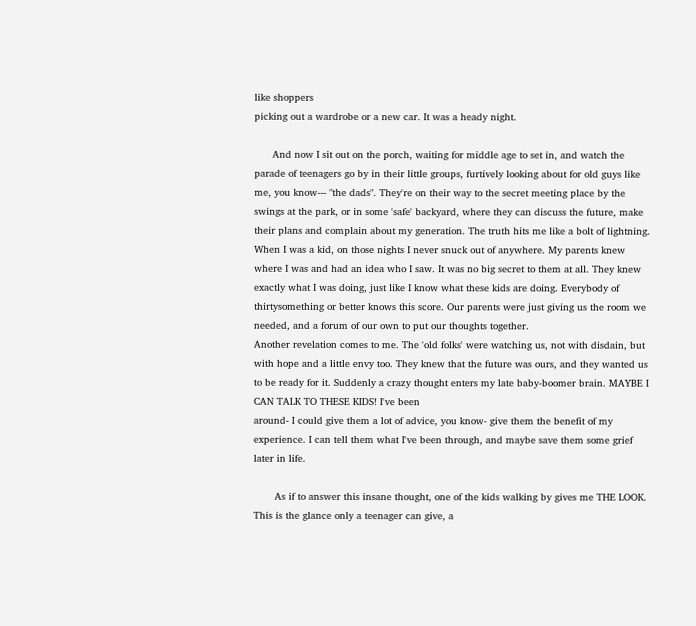like shoppers
picking out a wardrobe or a new car. It was a heady night.

      And now I sit out on the porch, waiting for middle age to set in, and watch the parade of teenagers go by in their little groups, furtively looking about for old guys like me, you know--- "the dads". They're on their way to the secret meeting place by the swings at the park, or in some 'safe' backyard, where they can discuss the future, make their plans and complain about my generation. The truth hits me like a bolt of lightning. When I was a kid, on those nights I never snuck out of anywhere. My parents knew where I was and had an idea who I saw. It was no big secret to them at all. They knew exactly what I was doing, just like I know what these kids are doing. Everybody of thirtysomething or better knows this score. Our parents were just giving us the room we needed, and a forum of our own to put our thoughts together.
Another revelation comes to me. The 'old folks' were watching us, not with disdain, but with hope and a little envy too. They knew that the future was ours, and they wanted us to be ready for it. Suddenly a crazy thought enters my late baby-boomer brain. MAYBE I CAN TALK TO THESE KIDS! I've been
around- I could give them a lot of advice, you know- give them the benefit of my experience. I can tell them what I've been through, and maybe save them some grief later in life.

       As if to answer this insane thought, one of the kids walking by gives me THE LOOK. This is the glance only a teenager can give, a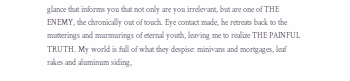glance that informs you that not only are you irrelevant, but are one of THE ENEMY, the chronically out of touch. Eye contact made, he retreats back to the mutterings and murmurings of eternal youth, leaving me to realize THE PAINFUL TRUTH. My world is full of what they despise: minivans and mortgages, leaf rakes and aluminum siding,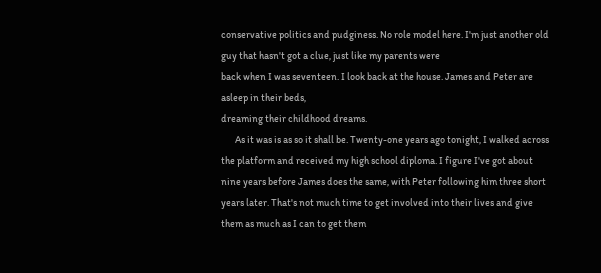conservative politics and pudginess. No role model here. I'm just another old guy that hasn't got a clue, just like my parents were
back when I was seventeen. I look back at the house. James and Peter are asleep in their beds,
dreaming their childhood dreams.
       As it was is as so it shall be. Twenty-one years ago tonight, I walked across the platform and received my high school diploma. I figure I've got about nine years before James does the same, with Peter following him three short years later. That's not much time to get involved into their lives and give them as much as I can to get them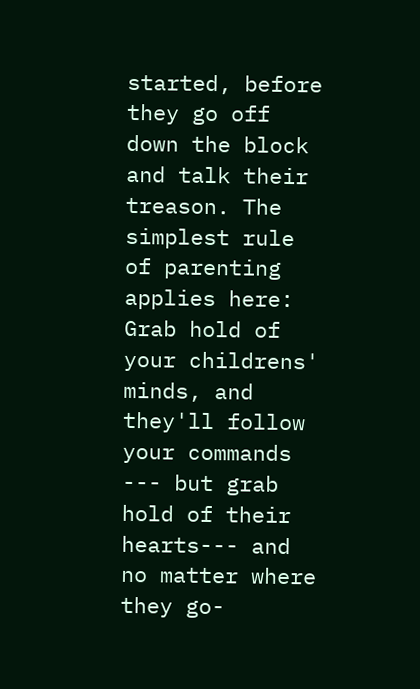started, before they go off down the block and talk their treason. The simplest rule of parenting applies here:  Grab hold of your childrens' minds, and they'll follow your commands --- but grab hold of their hearts--- and no matter where they go-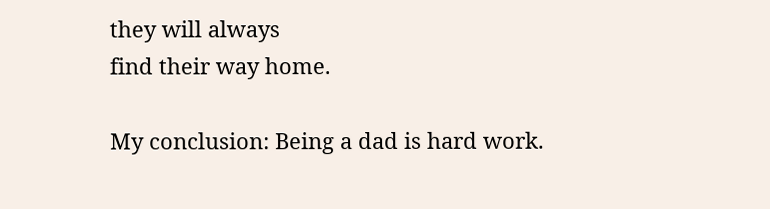they will always
find their way home.

My conclusion: Being a dad is hard work.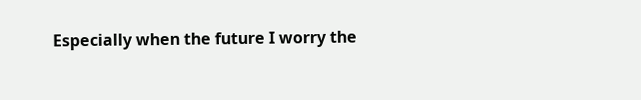Especially when the future I worry the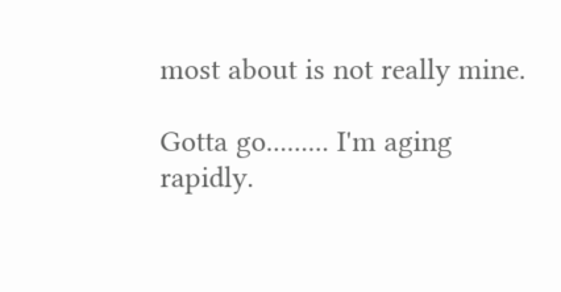most about is not really mine.

Gotta go......... I'm aging rapidly.